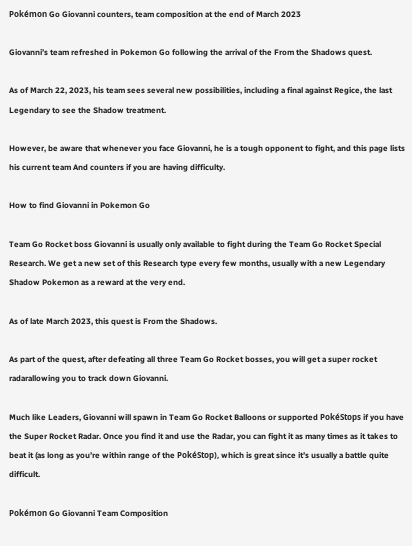Pokémon Go Giovanni counters, team composition at the end of March 2023

Giovanni’s team refreshed in Pokemon Go following the arrival of the From the Shadows quest.

As of March 22, 2023, his team sees several new possibilities, including a final against Regice, the last Legendary to see the Shadow treatment.

However, be aware that whenever you face Giovanni, he is a tough opponent to fight, and this page lists his current team And counters if you are having difficulty.

How to find Giovanni in Pokemon Go

Team Go Rocket boss Giovanni is usually only available to fight during the Team Go Rocket Special Research. We get a new set of this Research type every few months, usually with a new Legendary Shadow Pokemon as a reward at the very end.

As of late March 2023, this quest is From the Shadows.

As part of the quest, after defeating all three Team Go Rocket bosses, you will get a super rocket radarallowing you to track down Giovanni.

Much like Leaders, Giovanni will spawn in Team Go Rocket Balloons or supported PokéStops if you have the Super Rocket Radar. Once you find it and use the Radar, you can fight it as many times as it takes to beat it (as long as you’re within range of the PokéStop), which is great since it’s usually a battle quite difficult.

Pokémon Go Giovanni Team Composition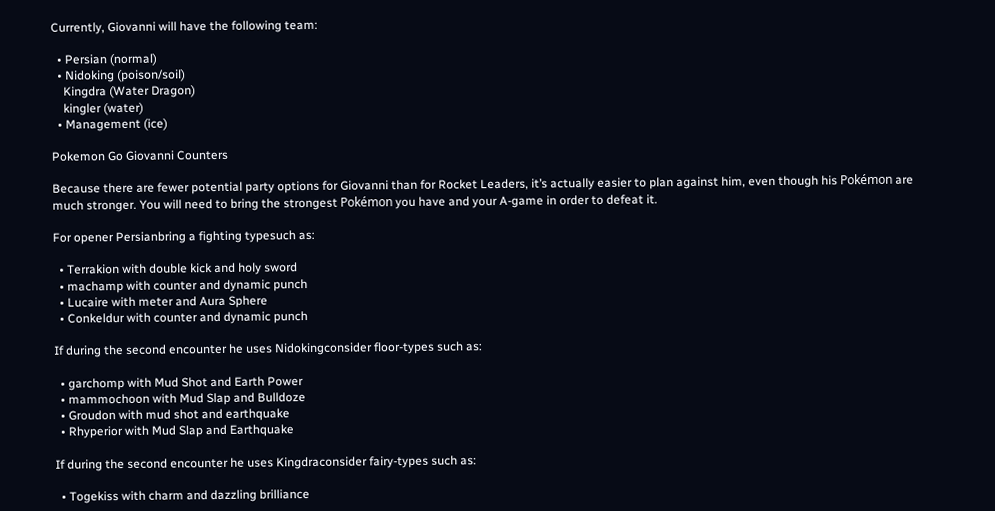Currently, Giovanni will have the following team:

  • Persian (normal)
  • Nidoking (poison/soil)
    Kingdra (Water Dragon)
    kingler (water)
  • Management (ice)

Pokemon Go Giovanni Counters

Because there are fewer potential party options for Giovanni than for Rocket Leaders, it’s actually easier to plan against him, even though his Pokémon are much stronger. You will need to bring the strongest Pokémon you have and your A-game in order to defeat it.

For opener Persianbring a fighting typesuch as:

  • Terrakion with double kick and holy sword
  • machamp with counter and dynamic punch
  • Lucaire with meter and Aura Sphere
  • Conkeldur with counter and dynamic punch

If during the second encounter he uses Nidokingconsider floor-types such as:

  • garchomp with Mud Shot and Earth Power
  • mammochoon with Mud Slap and Bulldoze
  • Groudon with mud shot and earthquake
  • Rhyperior with Mud Slap and Earthquake

If during the second encounter he uses Kingdraconsider fairy-types such as:

  • Togekiss with charm and dazzling brilliance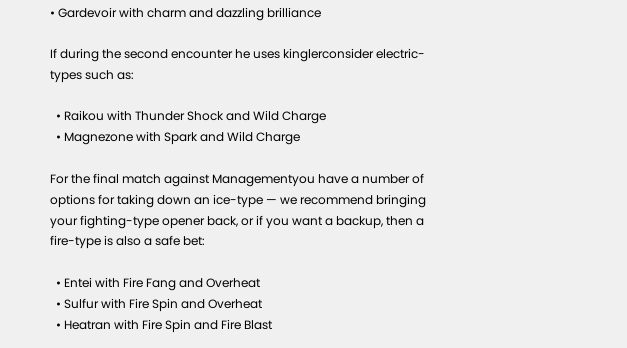• Gardevoir with charm and dazzling brilliance

If during the second encounter he uses kinglerconsider electric-types such as:

  • Raikou with Thunder Shock and Wild Charge
  • Magnezone with Spark and Wild Charge

For the final match against Managementyou have a number of options for taking down an ice-type — we recommend bringing your fighting-type opener back, or if you want a backup, then a fire-type is also a safe bet:

  • Entei with Fire Fang and Overheat
  • Sulfur with Fire Spin and Overheat
  • Heatran with Fire Spin and Fire Blast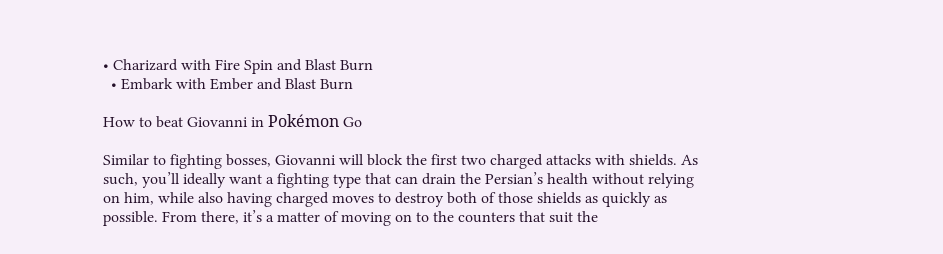• Charizard with Fire Spin and Blast Burn
  • Embark with Ember and Blast Burn

How to beat Giovanni in Pokémon Go

Similar to fighting bosses, Giovanni will block the first two charged attacks with shields. As such, you’ll ideally want a fighting type that can drain the Persian’s health without relying on him, while also having charged moves to destroy both of those shields as quickly as possible. From there, it’s a matter of moving on to the counters that suit the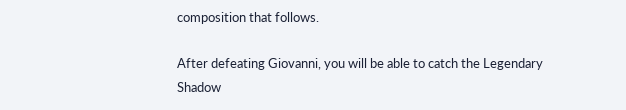composition that follows.

After defeating Giovanni, you will be able to catch the Legendary Shadow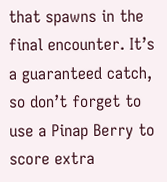that spawns in the final encounter. It’s a guaranteed catch, so don’t forget to use a Pinap Berry to score extra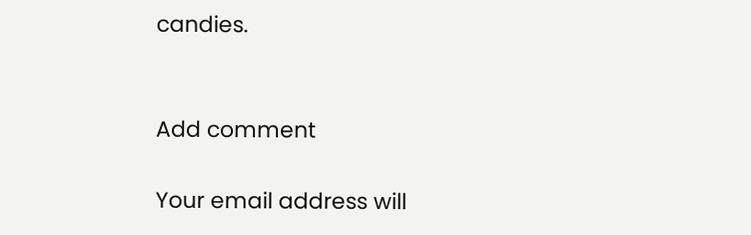candies.


Add comment

Your email address will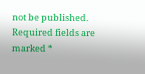not be published. Required fields are marked *